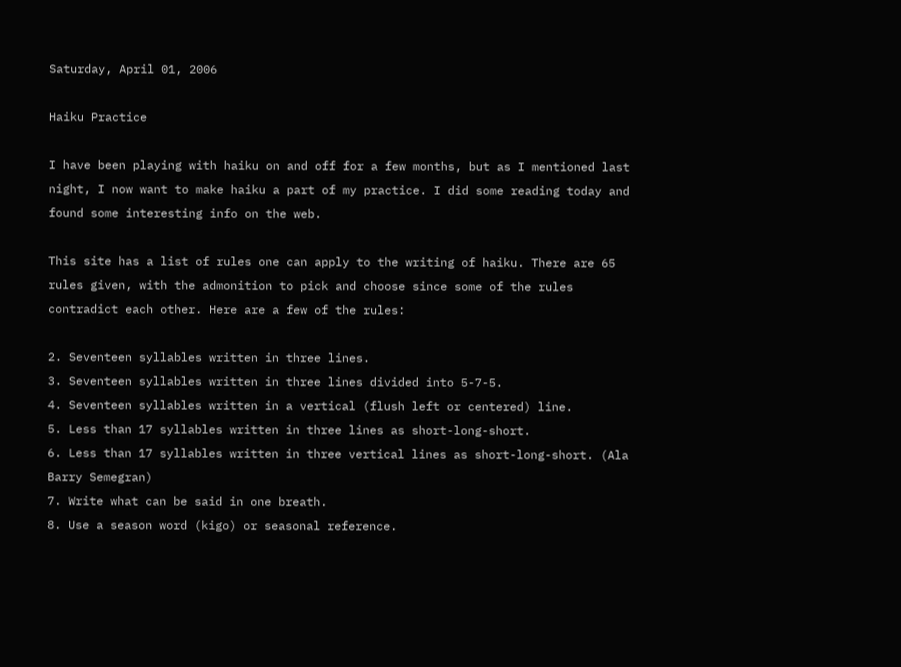Saturday, April 01, 2006

Haiku Practice

I have been playing with haiku on and off for a few months, but as I mentioned last night, I now want to make haiku a part of my practice. I did some reading today and found some interesting info on the web.

This site has a list of rules one can apply to the writing of haiku. There are 65 rules given, with the admonition to pick and choose since some of the rules contradict each other. Here are a few of the rules:

2. Seventeen syllables written in three lines.
3. Seventeen syllables written in three lines divided into 5-7-5.
4. Seventeen syllables written in a vertical (flush left or centered) line.
5. Less than 17 syllables written in three lines as short-long-short.
6. Less than 17 syllables written in three vertical lines as short-long-short. (Ala Barry Semegran)
7. Write what can be said in one breath.
8. Use a season word (kigo) or seasonal reference.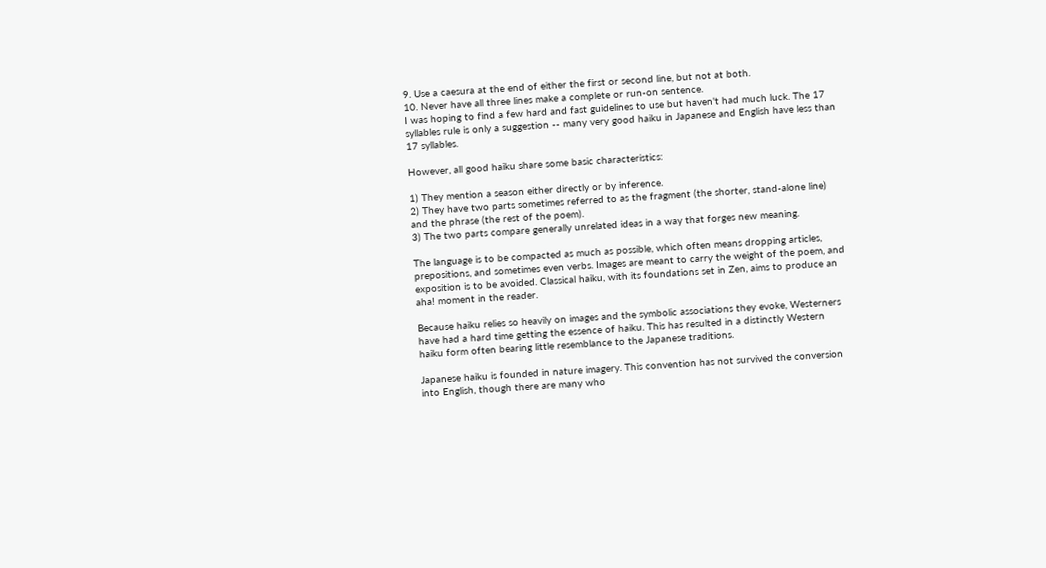9. Use a caesura at the end of either the first or second line, but not at both.
10. Never have all three lines make a complete or run-on sentence.
I was hoping to find a few hard and fast guidelines to use but haven't had much luck. The 17 syllables rule is only a suggestion -- many very good haiku in Japanese and English have less than 17 syllables.

However, all good haiku share some basic characteristics:

1) They mention a season either directly or by inference.
2) They have two parts sometimes referred to as the fragment (the shorter, stand-alone line) and the phrase (the rest of the poem).
3) The two parts compare generally unrelated ideas in a way that forges new meaning.

The language is to be compacted as much as possible, which often means dropping articles, prepositions, and sometimes even verbs. Images are meant to carry the weight of the poem, and exposition is to be avoided. Classical haiku, with its foundations set in Zen, aims to produce an aha! moment in the reader.

Because haiku relies so heavily on images and the symbolic associations they evoke, Westerners have had a hard time getting the essence of haiku. This has resulted in a distinctly Western haiku form often bearing little resemblance to the Japanese traditions.

Japanese haiku is founded in nature imagery. This convention has not survived the conversion into English, though there are many who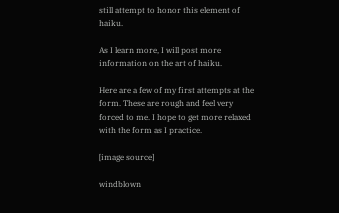still attempt to honor this element of haiku.

As I learn more, I will post more information on the art of haiku.

Here are a few of my first attempts at the form. These are rough and feel very forced to me. I hope to get more relaxed with the form as I practice.

[image source]

windblown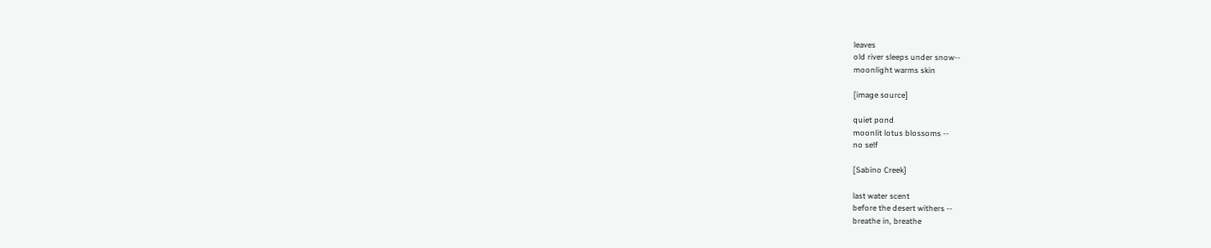leaves
old river sleeps under snow--
moonlight warms skin

[image source]

quiet pond
moonlit lotus blossoms --
no self

[Sabino Creek]

last water scent
before the desert withers --
breathe in, breathe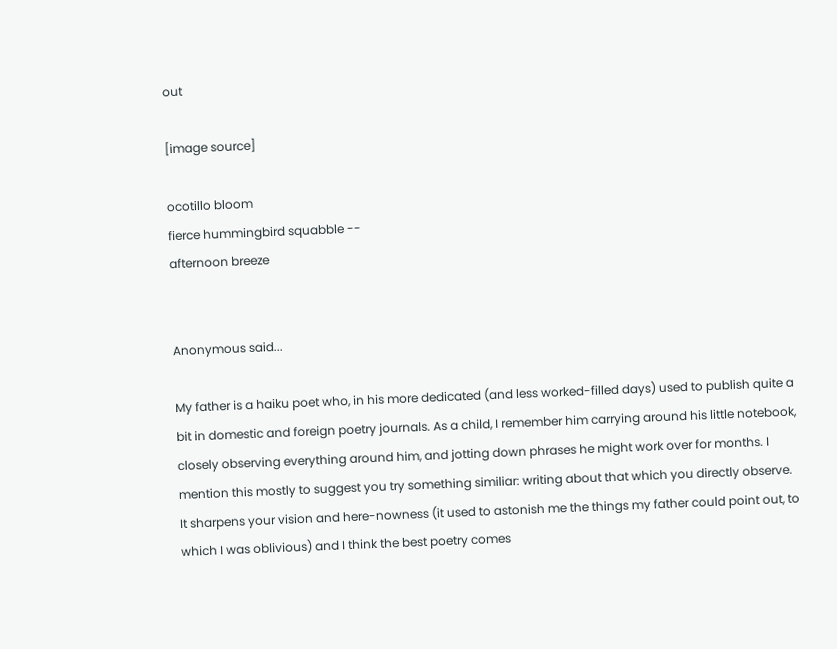out

[image source]

ocotillo bloom
fierce hummingbird squabble --
afternoon breeze


Anonymous said...

My father is a haiku poet who, in his more dedicated (and less worked-filled days) used to publish quite a bit in domestic and foreign poetry journals. As a child, I remember him carrying around his little notebook, closely observing everything around him, and jotting down phrases he might work over for months. I mention this mostly to suggest you try something similiar: writing about that which you directly observe. It sharpens your vision and here-nowness (it used to astonish me the things my father could point out, to which I was oblivious) and I think the best poetry comes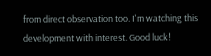from direct observation too. I'm watching this development with interest. Good luck!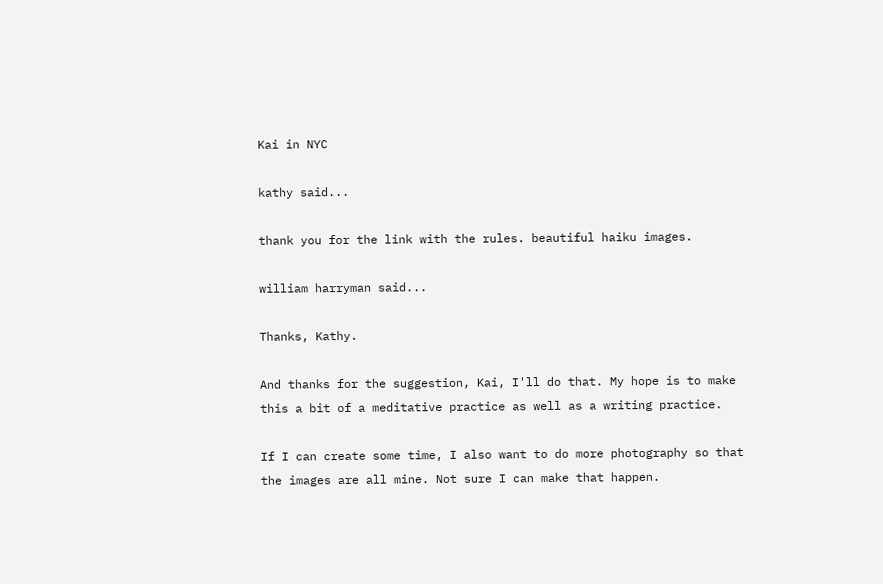Kai in NYC

kathy said...

thank you for the link with the rules. beautiful haiku images.

william harryman said...

Thanks, Kathy.

And thanks for the suggestion, Kai, I'll do that. My hope is to make this a bit of a meditative practice as well as a writing practice.

If I can create some time, I also want to do more photography so that the images are all mine. Not sure I can make that happen.